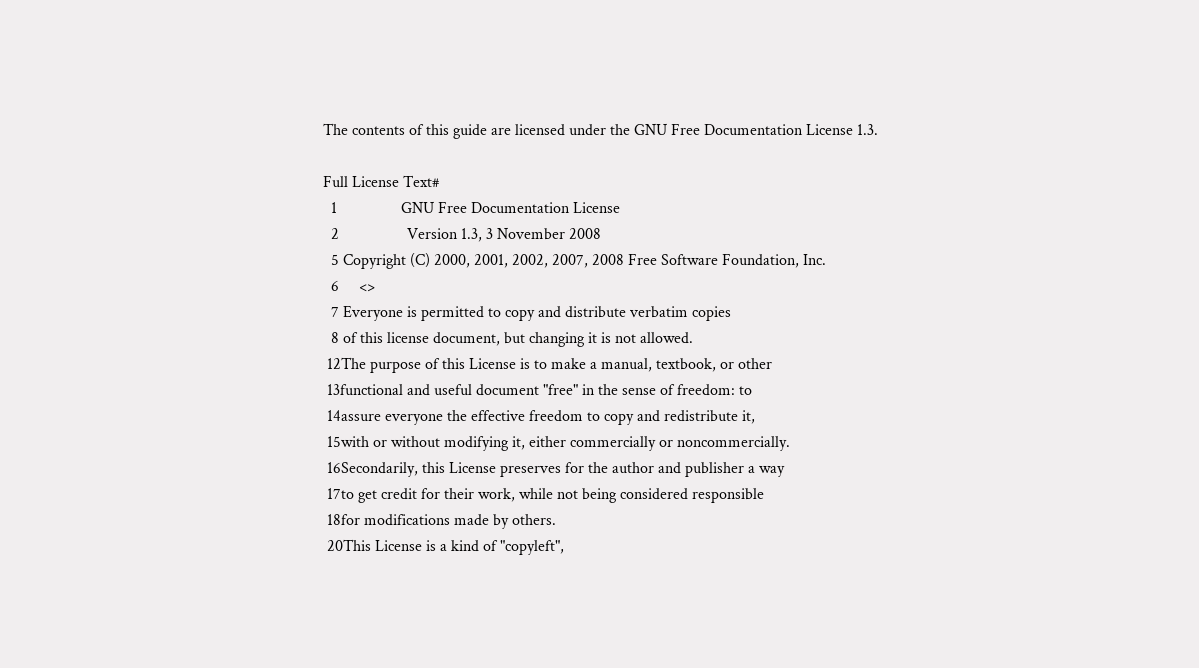The contents of this guide are licensed under the GNU Free Documentation License 1.3.

Full License Text#
  1                GNU Free Documentation License
  2                 Version 1.3, 3 November 2008
  5 Copyright (C) 2000, 2001, 2002, 2007, 2008 Free Software Foundation, Inc.
  6     <>
  7 Everyone is permitted to copy and distribute verbatim copies
  8 of this license document, but changing it is not allowed.
 12The purpose of this License is to make a manual, textbook, or other
 13functional and useful document "free" in the sense of freedom: to
 14assure everyone the effective freedom to copy and redistribute it,
 15with or without modifying it, either commercially or noncommercially.
 16Secondarily, this License preserves for the author and publisher a way
 17to get credit for their work, while not being considered responsible
 18for modifications made by others.
 20This License is a kind of "copyleft",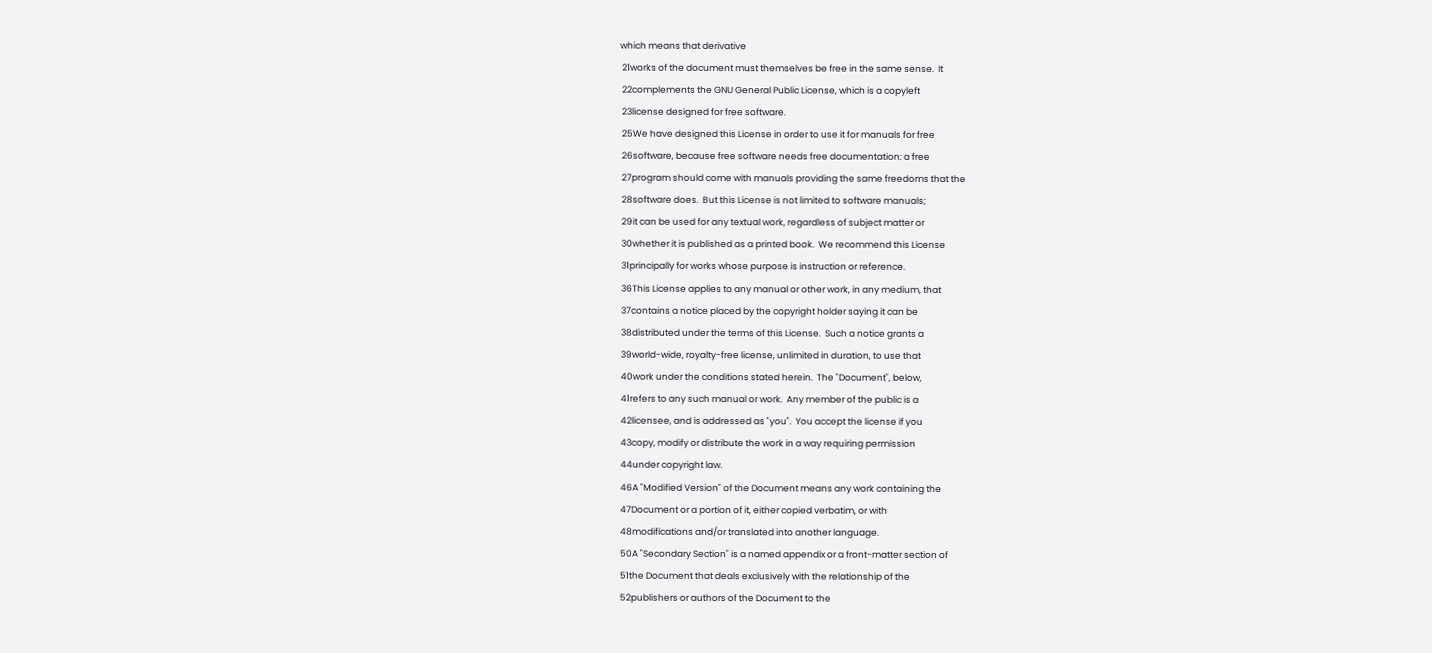which means that derivative
 21works of the document must themselves be free in the same sense.  It
 22complements the GNU General Public License, which is a copyleft
 23license designed for free software.
 25We have designed this License in order to use it for manuals for free
 26software, because free software needs free documentation: a free
 27program should come with manuals providing the same freedoms that the
 28software does.  But this License is not limited to software manuals;
 29it can be used for any textual work, regardless of subject matter or
 30whether it is published as a printed book.  We recommend this License
 31principally for works whose purpose is instruction or reference.
 36This License applies to any manual or other work, in any medium, that
 37contains a notice placed by the copyright holder saying it can be
 38distributed under the terms of this License.  Such a notice grants a
 39world-wide, royalty-free license, unlimited in duration, to use that
 40work under the conditions stated herein.  The "Document", below,
 41refers to any such manual or work.  Any member of the public is a
 42licensee, and is addressed as "you".  You accept the license if you
 43copy, modify or distribute the work in a way requiring permission
 44under copyright law.
 46A "Modified Version" of the Document means any work containing the
 47Document or a portion of it, either copied verbatim, or with
 48modifications and/or translated into another language.
 50A "Secondary Section" is a named appendix or a front-matter section of
 51the Document that deals exclusively with the relationship of the
 52publishers or authors of the Document to the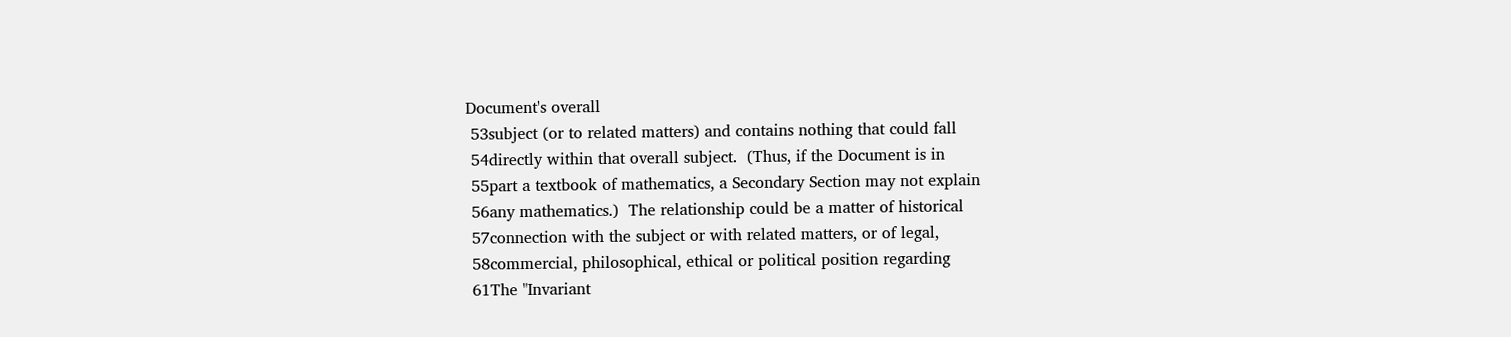Document's overall
 53subject (or to related matters) and contains nothing that could fall
 54directly within that overall subject.  (Thus, if the Document is in
 55part a textbook of mathematics, a Secondary Section may not explain
 56any mathematics.)  The relationship could be a matter of historical
 57connection with the subject or with related matters, or of legal,
 58commercial, philosophical, ethical or political position regarding
 61The "Invariant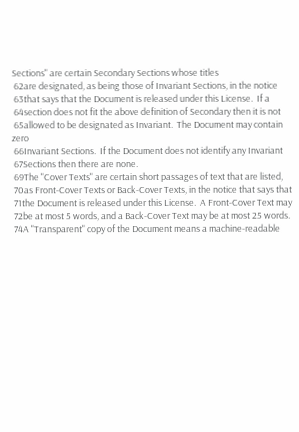Sections" are certain Secondary Sections whose titles
 62are designated, as being those of Invariant Sections, in the notice
 63that says that the Document is released under this License.  If a
 64section does not fit the above definition of Secondary then it is not
 65allowed to be designated as Invariant.  The Document may contain zero
 66Invariant Sections.  If the Document does not identify any Invariant
 67Sections then there are none.
 69The "Cover Texts" are certain short passages of text that are listed,
 70as Front-Cover Texts or Back-Cover Texts, in the notice that says that
 71the Document is released under this License.  A Front-Cover Text may
 72be at most 5 words, and a Back-Cover Text may be at most 25 words.
 74A "Transparent" copy of the Document means a machine-readable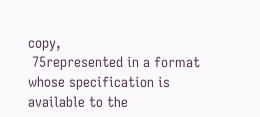copy,
 75represented in a format whose specification is available to the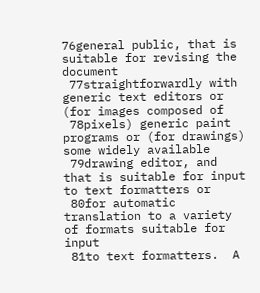76general public, that is suitable for revising the document
 77straightforwardly with generic text editors or (for images composed of
 78pixels) generic paint programs or (for drawings) some widely available
 79drawing editor, and that is suitable for input to text formatters or
 80for automatic translation to a variety of formats suitable for input
 81to text formatters.  A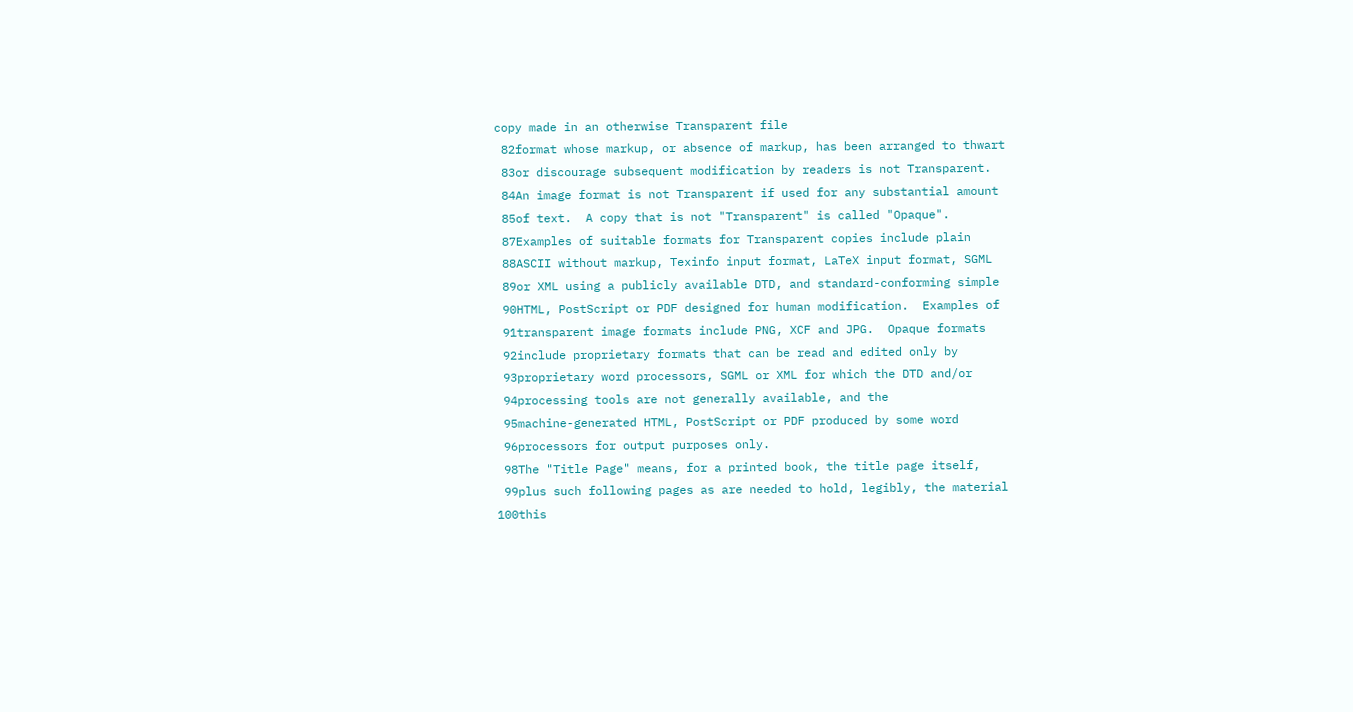copy made in an otherwise Transparent file
 82format whose markup, or absence of markup, has been arranged to thwart
 83or discourage subsequent modification by readers is not Transparent.
 84An image format is not Transparent if used for any substantial amount
 85of text.  A copy that is not "Transparent" is called "Opaque".
 87Examples of suitable formats for Transparent copies include plain
 88ASCII without markup, Texinfo input format, LaTeX input format, SGML
 89or XML using a publicly available DTD, and standard-conforming simple
 90HTML, PostScript or PDF designed for human modification.  Examples of
 91transparent image formats include PNG, XCF and JPG.  Opaque formats
 92include proprietary formats that can be read and edited only by
 93proprietary word processors, SGML or XML for which the DTD and/or
 94processing tools are not generally available, and the
 95machine-generated HTML, PostScript or PDF produced by some word
 96processors for output purposes only.
 98The "Title Page" means, for a printed book, the title page itself,
 99plus such following pages as are needed to hold, legibly, the material
100this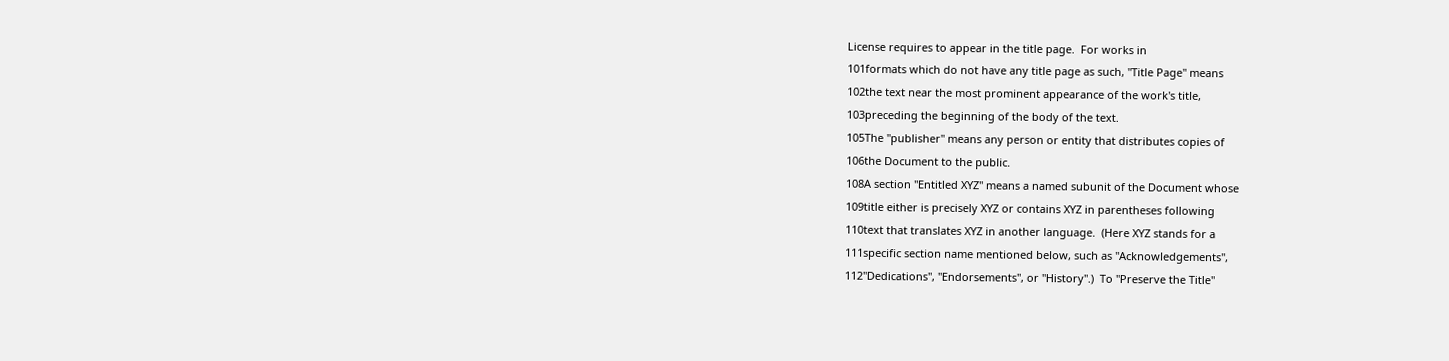License requires to appear in the title page.  For works in
101formats which do not have any title page as such, "Title Page" means
102the text near the most prominent appearance of the work's title,
103preceding the beginning of the body of the text.
105The "publisher" means any person or entity that distributes copies of
106the Document to the public.
108A section "Entitled XYZ" means a named subunit of the Document whose
109title either is precisely XYZ or contains XYZ in parentheses following
110text that translates XYZ in another language.  (Here XYZ stands for a
111specific section name mentioned below, such as "Acknowledgements",
112"Dedications", "Endorsements", or "History".)  To "Preserve the Title"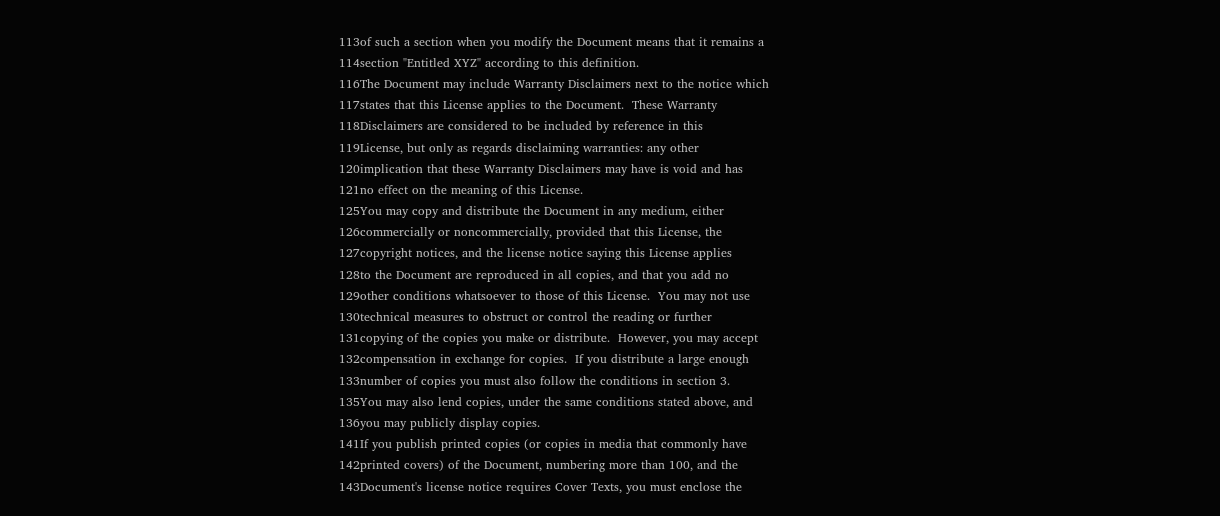113of such a section when you modify the Document means that it remains a
114section "Entitled XYZ" according to this definition.
116The Document may include Warranty Disclaimers next to the notice which
117states that this License applies to the Document.  These Warranty
118Disclaimers are considered to be included by reference in this
119License, but only as regards disclaiming warranties: any other
120implication that these Warranty Disclaimers may have is void and has
121no effect on the meaning of this License.
125You may copy and distribute the Document in any medium, either
126commercially or noncommercially, provided that this License, the
127copyright notices, and the license notice saying this License applies
128to the Document are reproduced in all copies, and that you add no
129other conditions whatsoever to those of this License.  You may not use
130technical measures to obstruct or control the reading or further
131copying of the copies you make or distribute.  However, you may accept
132compensation in exchange for copies.  If you distribute a large enough
133number of copies you must also follow the conditions in section 3.
135You may also lend copies, under the same conditions stated above, and
136you may publicly display copies.
141If you publish printed copies (or copies in media that commonly have
142printed covers) of the Document, numbering more than 100, and the
143Document's license notice requires Cover Texts, you must enclose the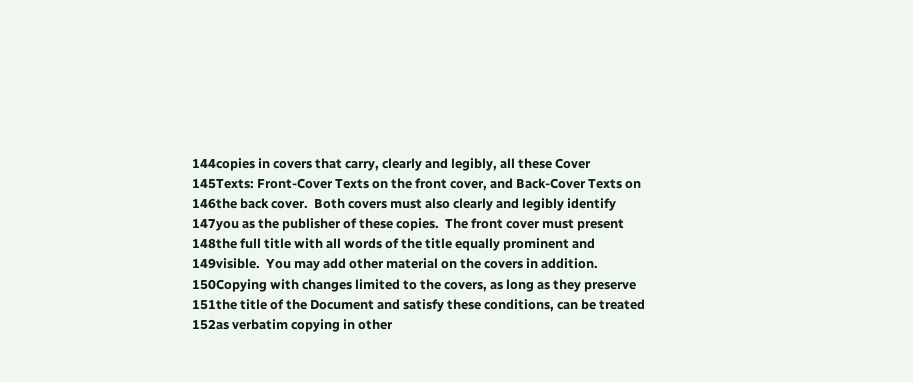144copies in covers that carry, clearly and legibly, all these Cover
145Texts: Front-Cover Texts on the front cover, and Back-Cover Texts on
146the back cover.  Both covers must also clearly and legibly identify
147you as the publisher of these copies.  The front cover must present
148the full title with all words of the title equally prominent and
149visible.  You may add other material on the covers in addition.
150Copying with changes limited to the covers, as long as they preserve
151the title of the Document and satisfy these conditions, can be treated
152as verbatim copying in other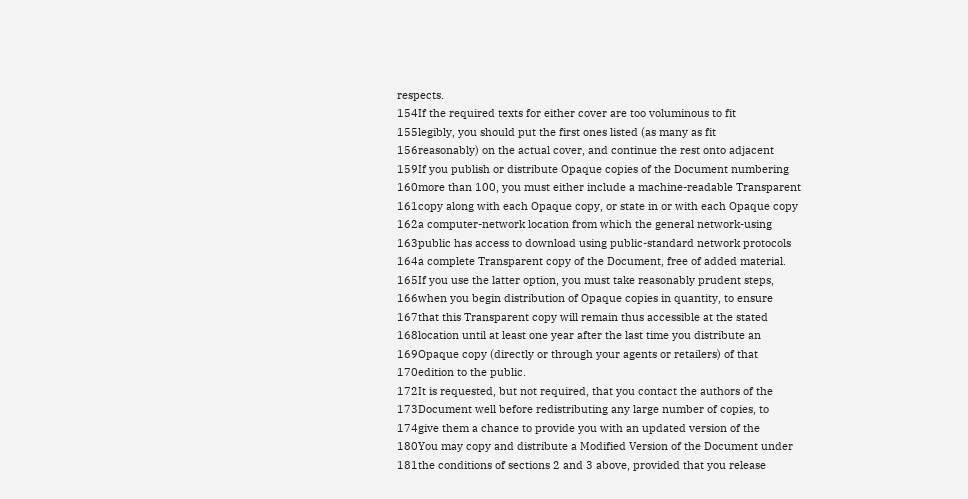respects.
154If the required texts for either cover are too voluminous to fit
155legibly, you should put the first ones listed (as many as fit
156reasonably) on the actual cover, and continue the rest onto adjacent
159If you publish or distribute Opaque copies of the Document numbering
160more than 100, you must either include a machine-readable Transparent
161copy along with each Opaque copy, or state in or with each Opaque copy
162a computer-network location from which the general network-using
163public has access to download using public-standard network protocols
164a complete Transparent copy of the Document, free of added material.
165If you use the latter option, you must take reasonably prudent steps,
166when you begin distribution of Opaque copies in quantity, to ensure
167that this Transparent copy will remain thus accessible at the stated
168location until at least one year after the last time you distribute an
169Opaque copy (directly or through your agents or retailers) of that
170edition to the public.
172It is requested, but not required, that you contact the authors of the
173Document well before redistributing any large number of copies, to
174give them a chance to provide you with an updated version of the
180You may copy and distribute a Modified Version of the Document under
181the conditions of sections 2 and 3 above, provided that you release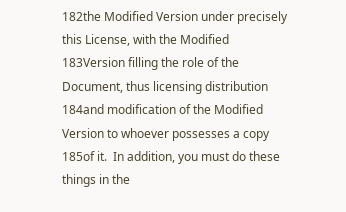182the Modified Version under precisely this License, with the Modified
183Version filling the role of the Document, thus licensing distribution
184and modification of the Modified Version to whoever possesses a copy
185of it.  In addition, you must do these things in the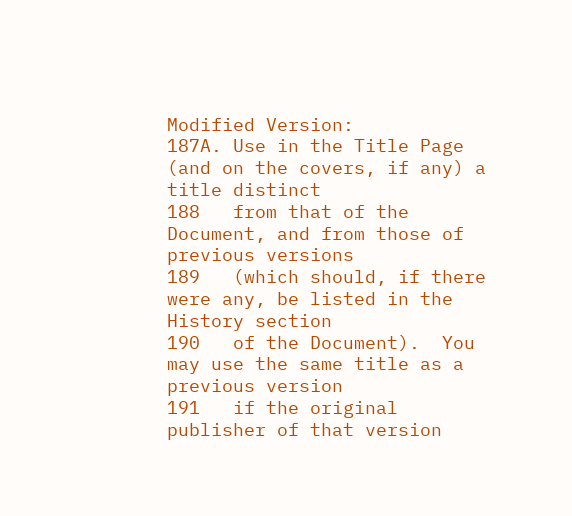Modified Version:
187A. Use in the Title Page (and on the covers, if any) a title distinct
188   from that of the Document, and from those of previous versions
189   (which should, if there were any, be listed in the History section
190   of the Document).  You may use the same title as a previous version
191   if the original publisher of that version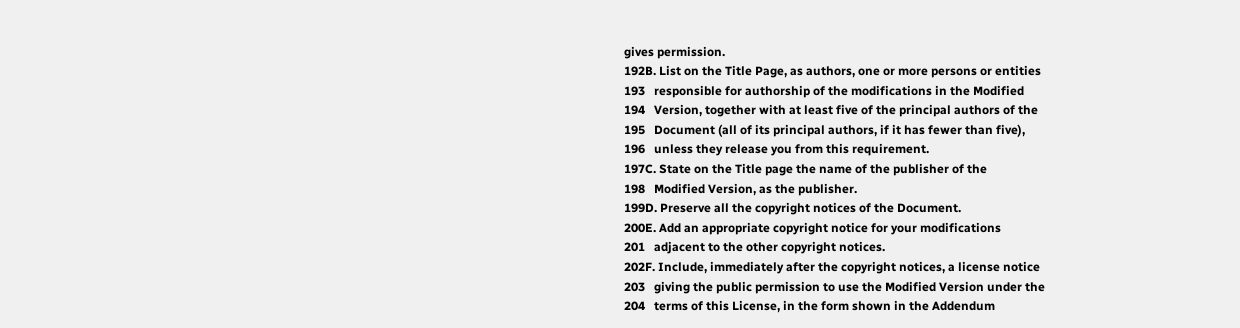gives permission.
192B. List on the Title Page, as authors, one or more persons or entities
193   responsible for authorship of the modifications in the Modified
194   Version, together with at least five of the principal authors of the
195   Document (all of its principal authors, if it has fewer than five),
196   unless they release you from this requirement.
197C. State on the Title page the name of the publisher of the
198   Modified Version, as the publisher.
199D. Preserve all the copyright notices of the Document.
200E. Add an appropriate copyright notice for your modifications
201   adjacent to the other copyright notices.
202F. Include, immediately after the copyright notices, a license notice
203   giving the public permission to use the Modified Version under the
204   terms of this License, in the form shown in the Addendum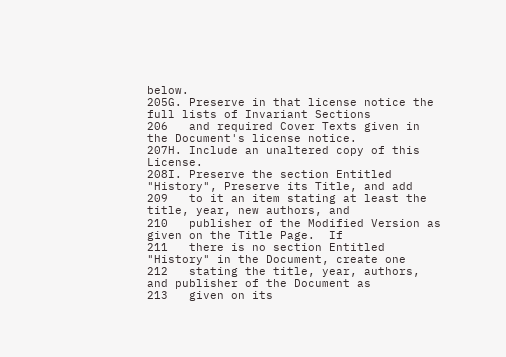below.
205G. Preserve in that license notice the full lists of Invariant Sections
206   and required Cover Texts given in the Document's license notice.
207H. Include an unaltered copy of this License.
208I. Preserve the section Entitled "History", Preserve its Title, and add
209   to it an item stating at least the title, year, new authors, and
210   publisher of the Modified Version as given on the Title Page.  If
211   there is no section Entitled "History" in the Document, create one
212   stating the title, year, authors, and publisher of the Document as
213   given on its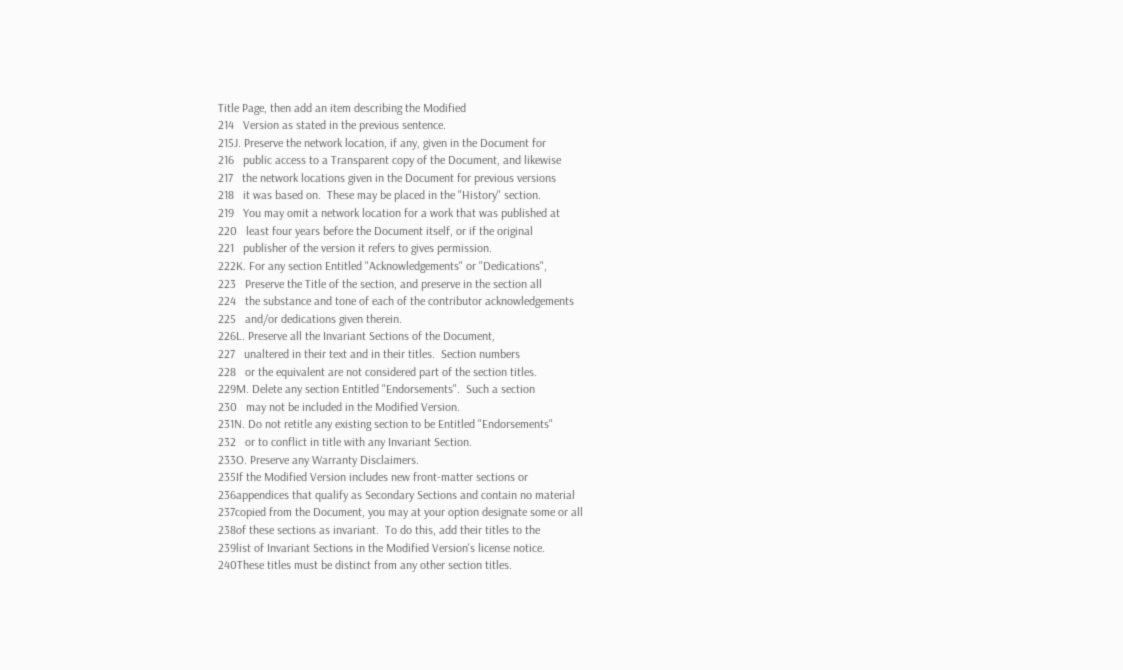Title Page, then add an item describing the Modified
214   Version as stated in the previous sentence.
215J. Preserve the network location, if any, given in the Document for
216   public access to a Transparent copy of the Document, and likewise
217   the network locations given in the Document for previous versions
218   it was based on.  These may be placed in the "History" section.
219   You may omit a network location for a work that was published at
220   least four years before the Document itself, or if the original
221   publisher of the version it refers to gives permission.
222K. For any section Entitled "Acknowledgements" or "Dedications",
223   Preserve the Title of the section, and preserve in the section all
224   the substance and tone of each of the contributor acknowledgements
225   and/or dedications given therein.
226L. Preserve all the Invariant Sections of the Document,
227   unaltered in their text and in their titles.  Section numbers
228   or the equivalent are not considered part of the section titles.
229M. Delete any section Entitled "Endorsements".  Such a section
230   may not be included in the Modified Version.
231N. Do not retitle any existing section to be Entitled "Endorsements"
232   or to conflict in title with any Invariant Section.
233O. Preserve any Warranty Disclaimers.
235If the Modified Version includes new front-matter sections or
236appendices that qualify as Secondary Sections and contain no material
237copied from the Document, you may at your option designate some or all
238of these sections as invariant.  To do this, add their titles to the
239list of Invariant Sections in the Modified Version's license notice.
240These titles must be distinct from any other section titles.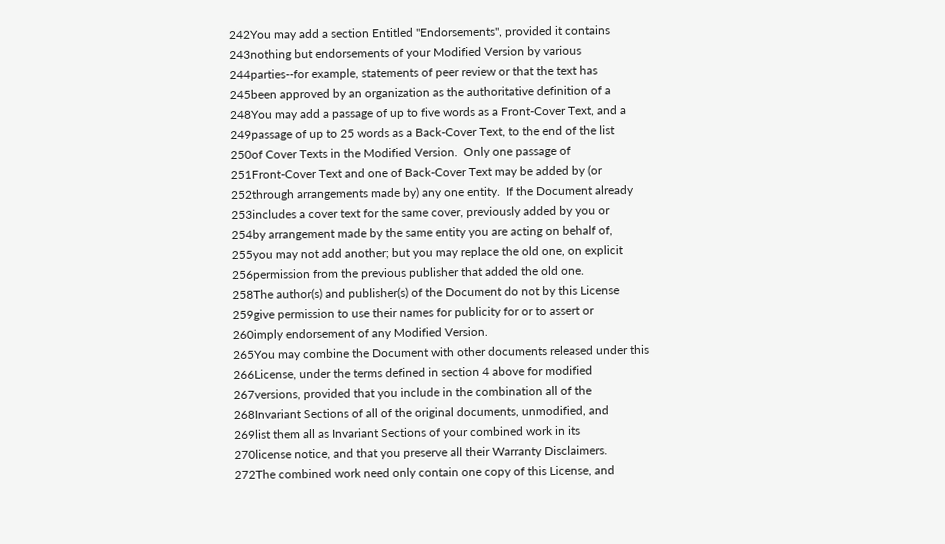242You may add a section Entitled "Endorsements", provided it contains
243nothing but endorsements of your Modified Version by various
244parties--for example, statements of peer review or that the text has
245been approved by an organization as the authoritative definition of a
248You may add a passage of up to five words as a Front-Cover Text, and a
249passage of up to 25 words as a Back-Cover Text, to the end of the list
250of Cover Texts in the Modified Version.  Only one passage of
251Front-Cover Text and one of Back-Cover Text may be added by (or
252through arrangements made by) any one entity.  If the Document already
253includes a cover text for the same cover, previously added by you or
254by arrangement made by the same entity you are acting on behalf of,
255you may not add another; but you may replace the old one, on explicit
256permission from the previous publisher that added the old one.
258The author(s) and publisher(s) of the Document do not by this License
259give permission to use their names for publicity for or to assert or
260imply endorsement of any Modified Version.
265You may combine the Document with other documents released under this
266License, under the terms defined in section 4 above for modified
267versions, provided that you include in the combination all of the
268Invariant Sections of all of the original documents, unmodified, and
269list them all as Invariant Sections of your combined work in its
270license notice, and that you preserve all their Warranty Disclaimers.
272The combined work need only contain one copy of this License, and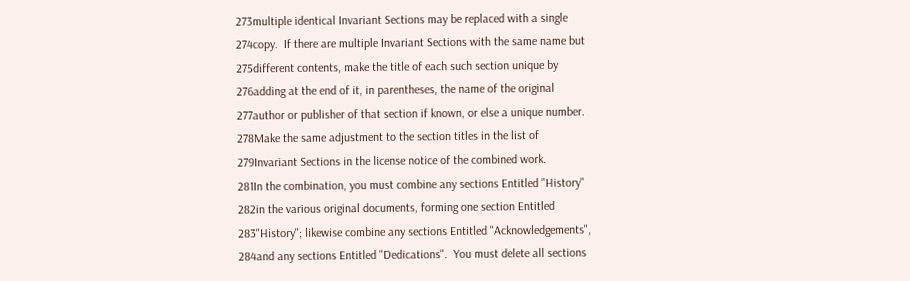273multiple identical Invariant Sections may be replaced with a single
274copy.  If there are multiple Invariant Sections with the same name but
275different contents, make the title of each such section unique by
276adding at the end of it, in parentheses, the name of the original
277author or publisher of that section if known, or else a unique number.
278Make the same adjustment to the section titles in the list of
279Invariant Sections in the license notice of the combined work.
281In the combination, you must combine any sections Entitled "History"
282in the various original documents, forming one section Entitled
283"History"; likewise combine any sections Entitled "Acknowledgements",
284and any sections Entitled "Dedications".  You must delete all sections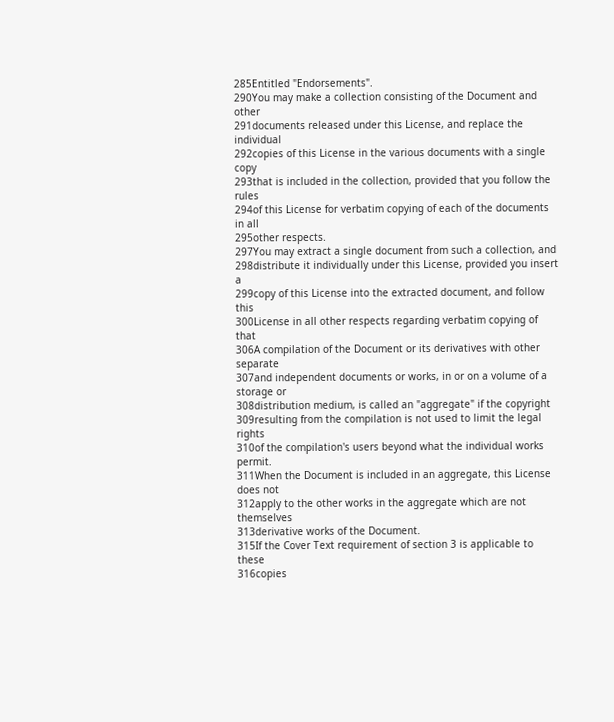285Entitled "Endorsements".
290You may make a collection consisting of the Document and other
291documents released under this License, and replace the individual
292copies of this License in the various documents with a single copy
293that is included in the collection, provided that you follow the rules
294of this License for verbatim copying of each of the documents in all
295other respects.
297You may extract a single document from such a collection, and
298distribute it individually under this License, provided you insert a
299copy of this License into the extracted document, and follow this
300License in all other respects regarding verbatim copying of that
306A compilation of the Document or its derivatives with other separate
307and independent documents or works, in or on a volume of a storage or
308distribution medium, is called an "aggregate" if the copyright
309resulting from the compilation is not used to limit the legal rights
310of the compilation's users beyond what the individual works permit.
311When the Document is included in an aggregate, this License does not
312apply to the other works in the aggregate which are not themselves
313derivative works of the Document.
315If the Cover Text requirement of section 3 is applicable to these
316copies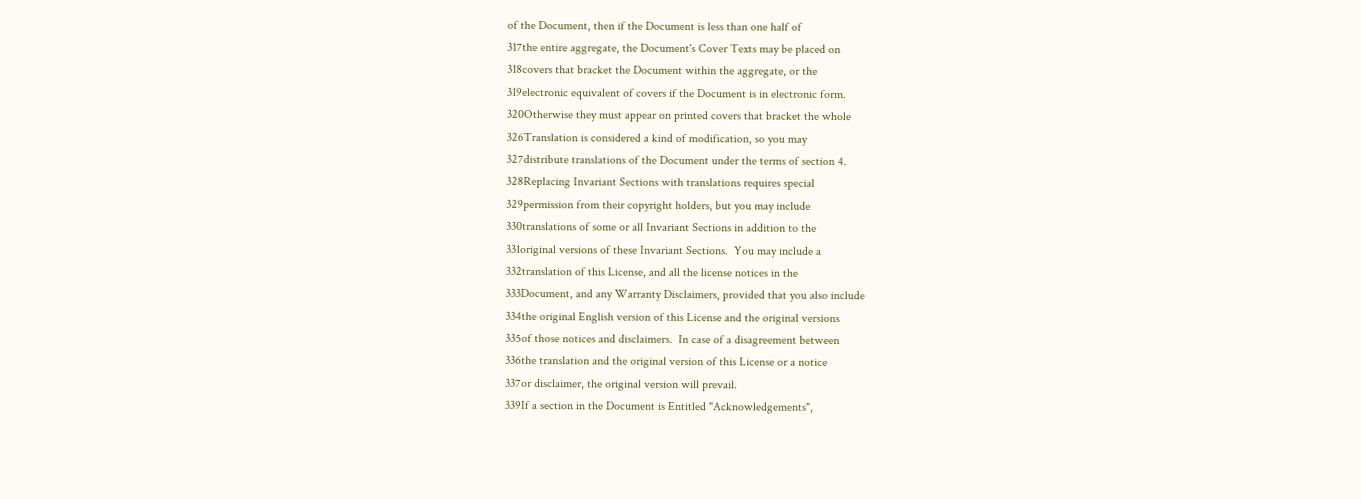of the Document, then if the Document is less than one half of
317the entire aggregate, the Document's Cover Texts may be placed on
318covers that bracket the Document within the aggregate, or the
319electronic equivalent of covers if the Document is in electronic form.
320Otherwise they must appear on printed covers that bracket the whole
326Translation is considered a kind of modification, so you may
327distribute translations of the Document under the terms of section 4.
328Replacing Invariant Sections with translations requires special
329permission from their copyright holders, but you may include
330translations of some or all Invariant Sections in addition to the
331original versions of these Invariant Sections.  You may include a
332translation of this License, and all the license notices in the
333Document, and any Warranty Disclaimers, provided that you also include
334the original English version of this License and the original versions
335of those notices and disclaimers.  In case of a disagreement between
336the translation and the original version of this License or a notice
337or disclaimer, the original version will prevail.
339If a section in the Document is Entitled "Acknowledgements",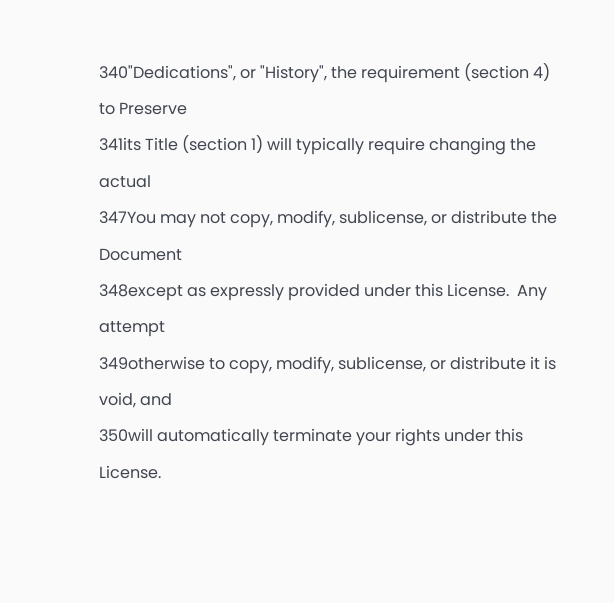340"Dedications", or "History", the requirement (section 4) to Preserve
341its Title (section 1) will typically require changing the actual
347You may not copy, modify, sublicense, or distribute the Document
348except as expressly provided under this License.  Any attempt
349otherwise to copy, modify, sublicense, or distribute it is void, and
350will automatically terminate your rights under this License.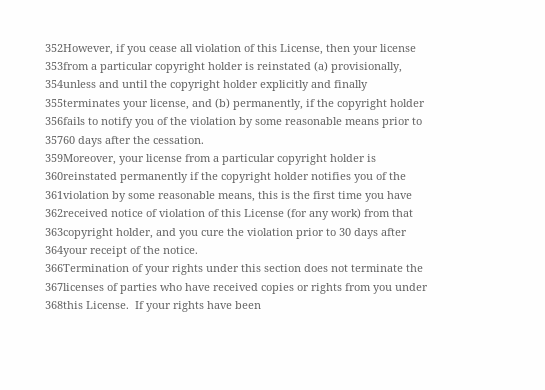352However, if you cease all violation of this License, then your license
353from a particular copyright holder is reinstated (a) provisionally,
354unless and until the copyright holder explicitly and finally
355terminates your license, and (b) permanently, if the copyright holder
356fails to notify you of the violation by some reasonable means prior to
35760 days after the cessation.
359Moreover, your license from a particular copyright holder is
360reinstated permanently if the copyright holder notifies you of the
361violation by some reasonable means, this is the first time you have
362received notice of violation of this License (for any work) from that
363copyright holder, and you cure the violation prior to 30 days after
364your receipt of the notice.
366Termination of your rights under this section does not terminate the
367licenses of parties who have received copies or rights from you under
368this License.  If your rights have been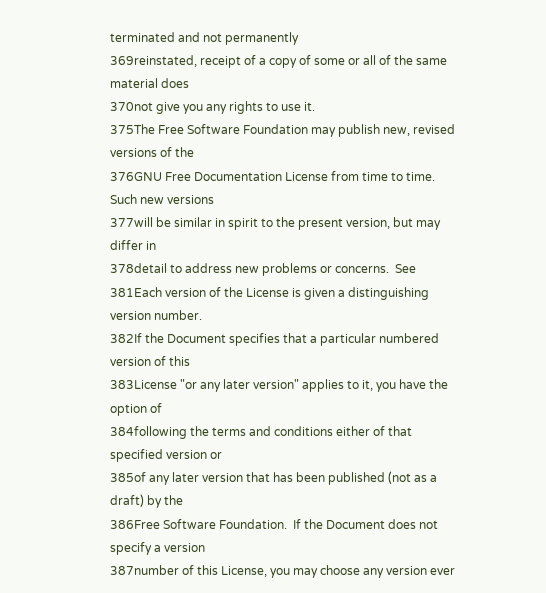terminated and not permanently
369reinstated, receipt of a copy of some or all of the same material does
370not give you any rights to use it.
375The Free Software Foundation may publish new, revised versions of the
376GNU Free Documentation License from time to time.  Such new versions
377will be similar in spirit to the present version, but may differ in
378detail to address new problems or concerns.  See
381Each version of the License is given a distinguishing version number.
382If the Document specifies that a particular numbered version of this
383License "or any later version" applies to it, you have the option of
384following the terms and conditions either of that specified version or
385of any later version that has been published (not as a draft) by the
386Free Software Foundation.  If the Document does not specify a version
387number of this License, you may choose any version ever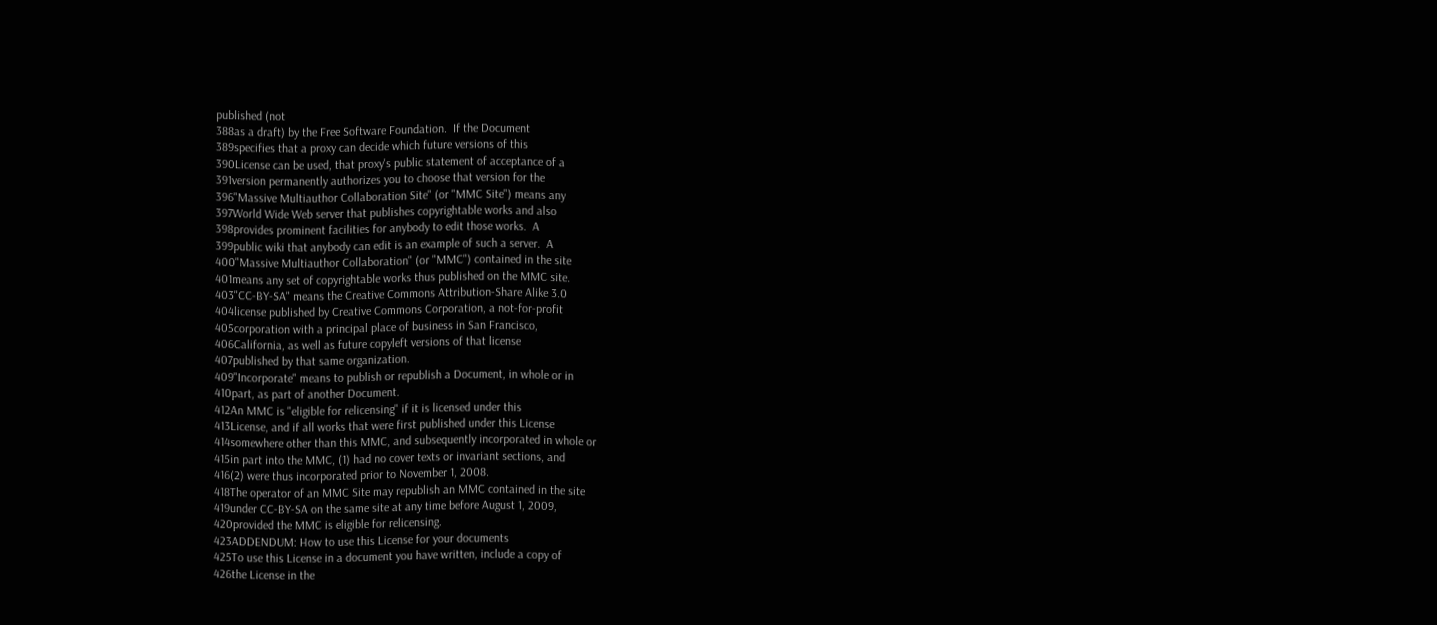published (not
388as a draft) by the Free Software Foundation.  If the Document
389specifies that a proxy can decide which future versions of this
390License can be used, that proxy's public statement of acceptance of a
391version permanently authorizes you to choose that version for the
396"Massive Multiauthor Collaboration Site" (or "MMC Site") means any
397World Wide Web server that publishes copyrightable works and also
398provides prominent facilities for anybody to edit those works.  A
399public wiki that anybody can edit is an example of such a server.  A
400"Massive Multiauthor Collaboration" (or "MMC") contained in the site
401means any set of copyrightable works thus published on the MMC site.
403"CC-BY-SA" means the Creative Commons Attribution-Share Alike 3.0
404license published by Creative Commons Corporation, a not-for-profit
405corporation with a principal place of business in San Francisco,
406California, as well as future copyleft versions of that license
407published by that same organization.
409"Incorporate" means to publish or republish a Document, in whole or in
410part, as part of another Document.
412An MMC is "eligible for relicensing" if it is licensed under this
413License, and if all works that were first published under this License
414somewhere other than this MMC, and subsequently incorporated in whole or
415in part into the MMC, (1) had no cover texts or invariant sections, and
416(2) were thus incorporated prior to November 1, 2008.
418The operator of an MMC Site may republish an MMC contained in the site
419under CC-BY-SA on the same site at any time before August 1, 2009,
420provided the MMC is eligible for relicensing.
423ADDENDUM: How to use this License for your documents
425To use this License in a document you have written, include a copy of
426the License in the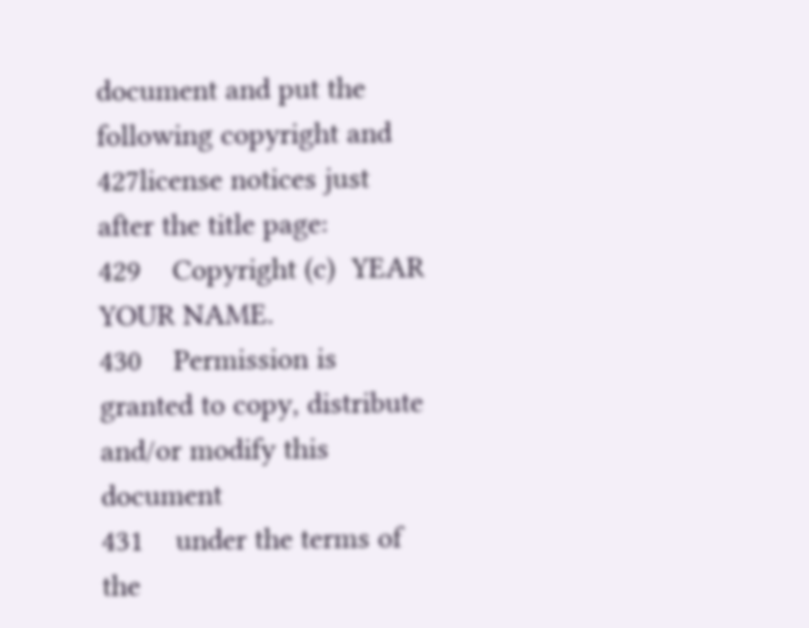document and put the following copyright and
427license notices just after the title page:
429    Copyright (c)  YEAR  YOUR NAME.
430    Permission is granted to copy, distribute and/or modify this document
431    under the terms of the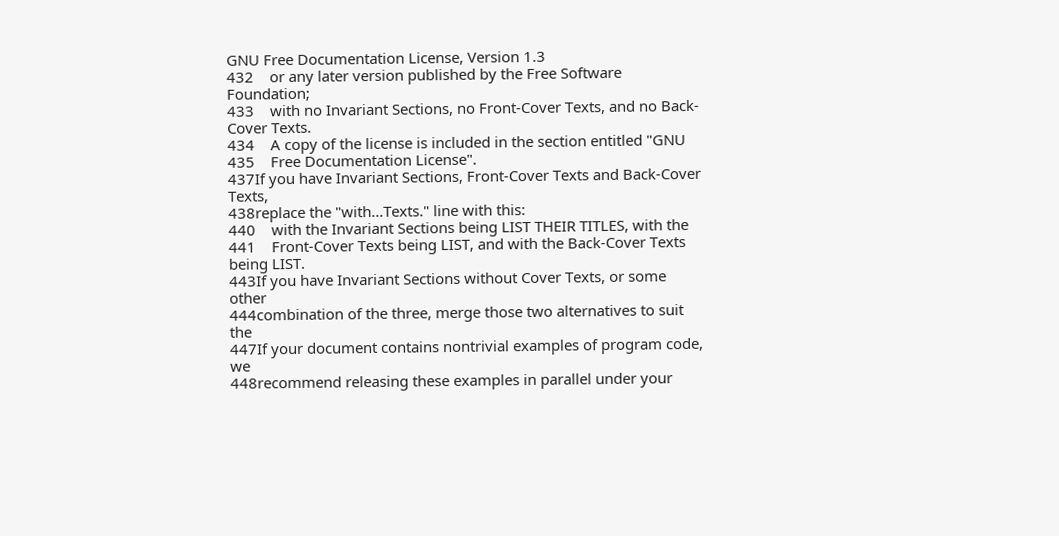GNU Free Documentation License, Version 1.3
432    or any later version published by the Free Software Foundation;
433    with no Invariant Sections, no Front-Cover Texts, and no Back-Cover Texts.
434    A copy of the license is included in the section entitled "GNU
435    Free Documentation License".
437If you have Invariant Sections, Front-Cover Texts and Back-Cover Texts,
438replace the "with...Texts." line with this:
440    with the Invariant Sections being LIST THEIR TITLES, with the
441    Front-Cover Texts being LIST, and with the Back-Cover Texts being LIST.
443If you have Invariant Sections without Cover Texts, or some other
444combination of the three, merge those two alternatives to suit the
447If your document contains nontrivial examples of program code, we
448recommend releasing these examples in parallel under your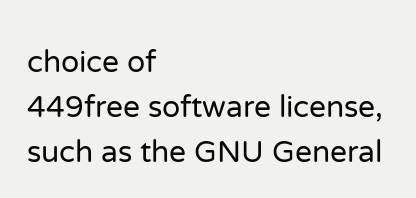choice of
449free software license, such as the GNU General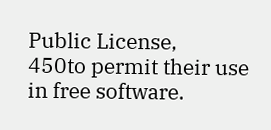Public License,
450to permit their use in free software.